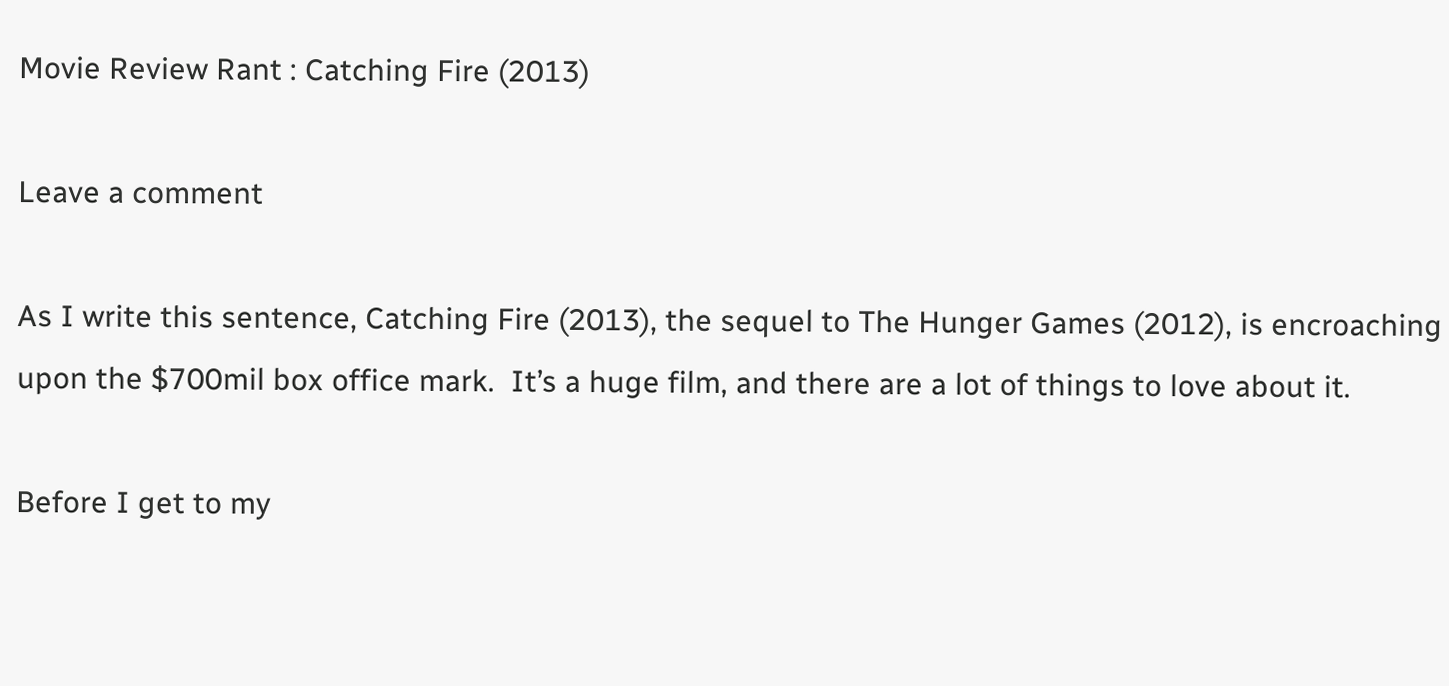Movie Review Rant : Catching Fire (2013)

Leave a comment

As I write this sentence, Catching Fire (2013), the sequel to The Hunger Games (2012), is encroaching upon the $700mil box office mark.  It’s a huge film, and there are a lot of things to love about it.

Before I get to my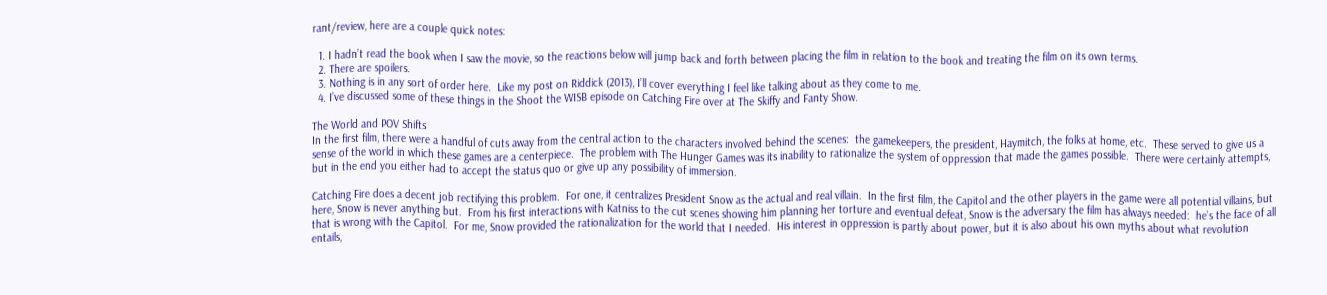rant/review, here are a couple quick notes:

  1. I hadn’t read the book when I saw the movie, so the reactions below will jump back and forth between placing the film in relation to the book and treating the film on its own terms.
  2. There are spoilers.
  3. Nothing is in any sort of order here.  Like my post on Riddick (2013), I’ll cover everything I feel like talking about as they come to me.
  4. I’ve discussed some of these things in the Shoot the WISB episode on Catching Fire over at The Skiffy and Fanty Show.

The World and POV Shifts
In the first film, there were a handful of cuts away from the central action to the characters involved behind the scenes:  the gamekeepers, the president, Haymitch, the folks at home, etc.  These served to give us a sense of the world in which these games are a centerpiece.  The problem with The Hunger Games was its inability to rationalize the system of oppression that made the games possible.  There were certainly attempts, but in the end you either had to accept the status quo or give up any possibility of immersion.

Catching Fire does a decent job rectifying this problem.  For one, it centralizes President Snow as the actual and real villain.  In the first film, the Capitol and the other players in the game were all potential villains, but here, Snow is never anything but.  From his first interactions with Katniss to the cut scenes showing him planning her torture and eventual defeat, Snow is the adversary the film has always needed:  he’s the face of all that is wrong with the Capitol.  For me, Snow provided the rationalization for the world that I needed.  His interest in oppression is partly about power, but it is also about his own myths about what revolution entails,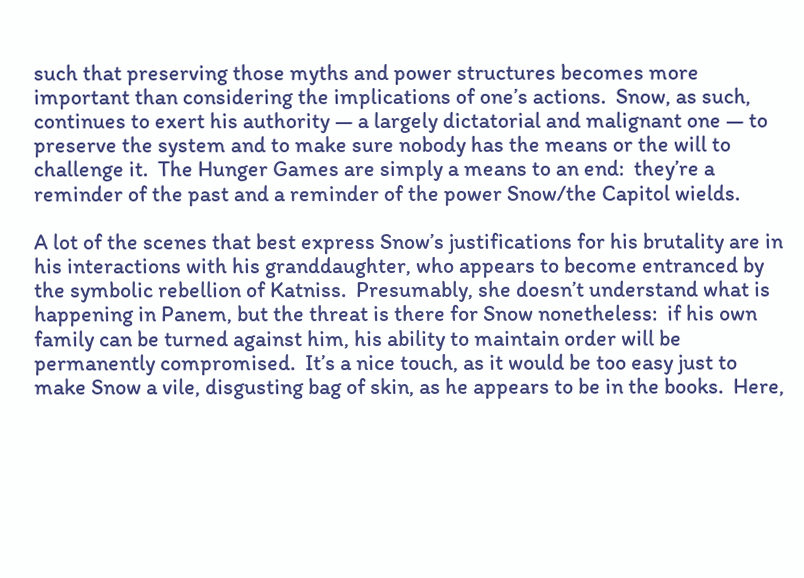such that preserving those myths and power structures becomes more important than considering the implications of one’s actions.  Snow, as such, continues to exert his authority — a largely dictatorial and malignant one — to preserve the system and to make sure nobody has the means or the will to challenge it.  The Hunger Games are simply a means to an end:  they’re a reminder of the past and a reminder of the power Snow/the Capitol wields.

A lot of the scenes that best express Snow’s justifications for his brutality are in his interactions with his granddaughter, who appears to become entranced by the symbolic rebellion of Katniss.  Presumably, she doesn’t understand what is happening in Panem, but the threat is there for Snow nonetheless:  if his own family can be turned against him, his ability to maintain order will be permanently compromised.  It’s a nice touch, as it would be too easy just to make Snow a vile, disgusting bag of skin, as he appears to be in the books.  Here,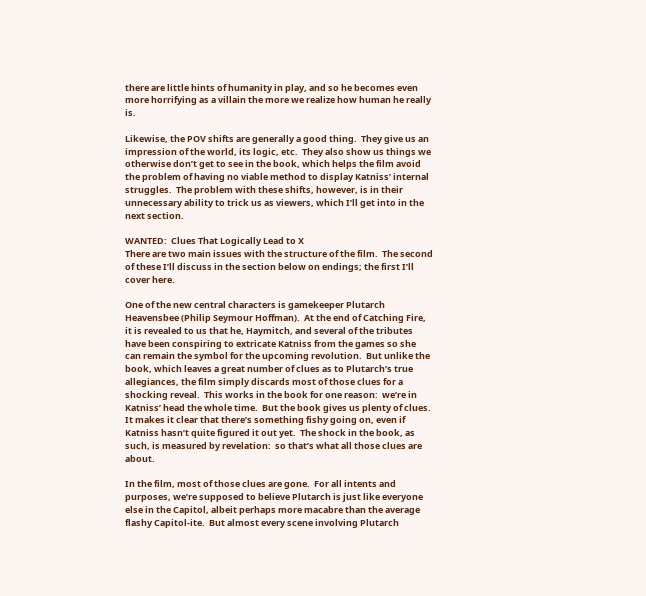there are little hints of humanity in play, and so he becomes even more horrifying as a villain the more we realize how human he really is.

Likewise, the POV shifts are generally a good thing.  They give us an impression of the world, its logic, etc.  They also show us things we otherwise don’t get to see in the book, which helps the film avoid the problem of having no viable method to display Katniss’ internal struggles.  The problem with these shifts, however, is in their unnecessary ability to trick us as viewers, which I’ll get into in the next section.

WANTED:  Clues That Logically Lead to X
There are two main issues with the structure of the film.  The second of these I’ll discuss in the section below on endings; the first I’ll cover here.

One of the new central characters is gamekeeper Plutarch Heavensbee (Philip Seymour Hoffman).  At the end of Catching Fire, it is revealed to us that he, Haymitch, and several of the tributes have been conspiring to extricate Katniss from the games so she can remain the symbol for the upcoming revolution.  But unlike the book, which leaves a great number of clues as to Plutarch’s true allegiances, the film simply discards most of those clues for a shocking reveal.  This works in the book for one reason:  we’re in Katniss’ head the whole time.  But the book gives us plenty of clues.  It makes it clear that there’s something fishy going on, even if Katniss hasn’t quite figured it out yet.  The shock in the book, as such, is measured by revelation:  so that’s what all those clues are about.

In the film, most of those clues are gone.  For all intents and purposes, we’re supposed to believe Plutarch is just like everyone else in the Capitol, albeit perhaps more macabre than the average flashy Capitol-ite.  But almost every scene involving Plutarch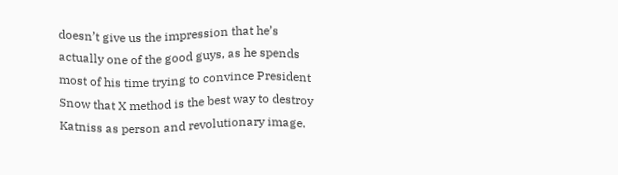doesn’t give us the impression that he’s actually one of the good guys, as he spends most of his time trying to convince President Snow that X method is the best way to destroy Katniss as person and revolutionary image.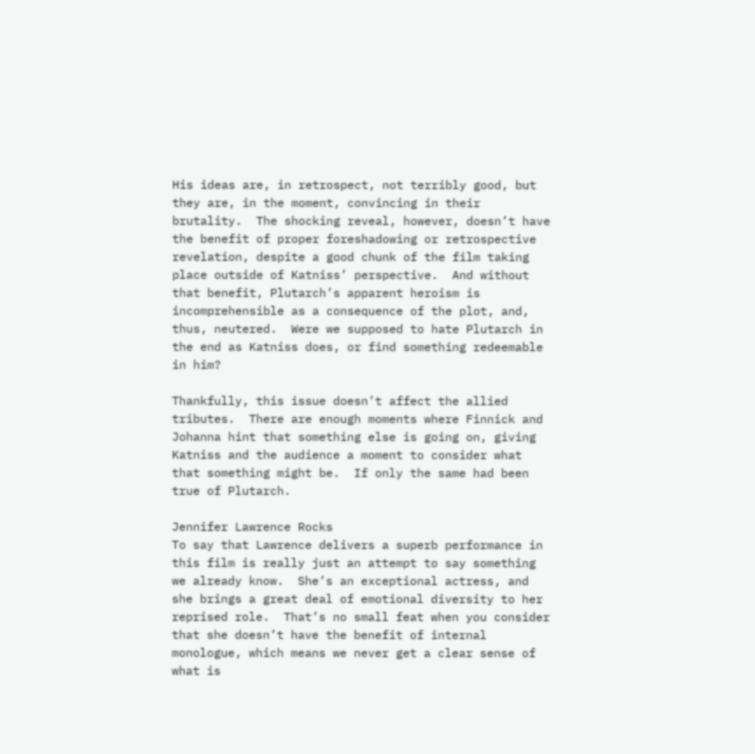His ideas are, in retrospect, not terribly good, but they are, in the moment, convincing in their brutality.  The shocking reveal, however, doesn’t have the benefit of proper foreshadowing or retrospective revelation, despite a good chunk of the film taking place outside of Katniss’ perspective.  And without that benefit, Plutarch’s apparent heroism is incomprehensible as a consequence of the plot, and, thus, neutered.  Were we supposed to hate Plutarch in the end as Katniss does, or find something redeemable in him?

Thankfully, this issue doesn’t affect the allied tributes.  There are enough moments where Finnick and Johanna hint that something else is going on, giving Katniss and the audience a moment to consider what that something might be.  If only the same had been true of Plutarch.

Jennifer Lawrence Rocks
To say that Lawrence delivers a superb performance in this film is really just an attempt to say something we already know.  She’s an exceptional actress, and she brings a great deal of emotional diversity to her reprised role.  That’s no small feat when you consider that she doesn’t have the benefit of internal monologue, which means we never get a clear sense of what is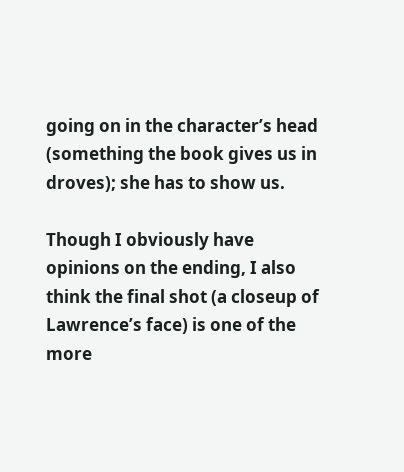going on in the character’s head (something the book gives us in droves); she has to show us.

Though I obviously have opinions on the ending, I also think the final shot (a closeup of Lawrence’s face) is one of the more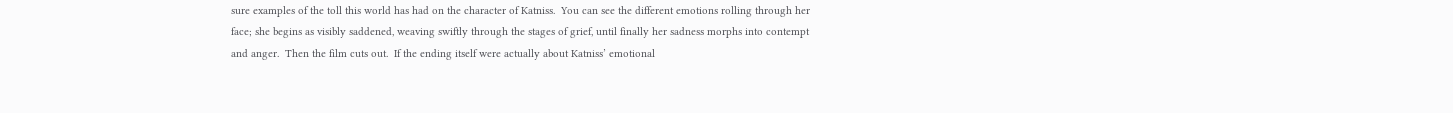sure examples of the toll this world has had on the character of Katniss.  You can see the different emotions rolling through her face; she begins as visibly saddened, weaving swiftly through the stages of grief, until finally her sadness morphs into contempt and anger.  Then the film cuts out.  If the ending itself were actually about Katniss’ emotional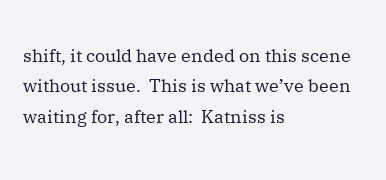shift, it could have ended on this scene without issue.  This is what we’ve been waiting for, after all:  Katniss is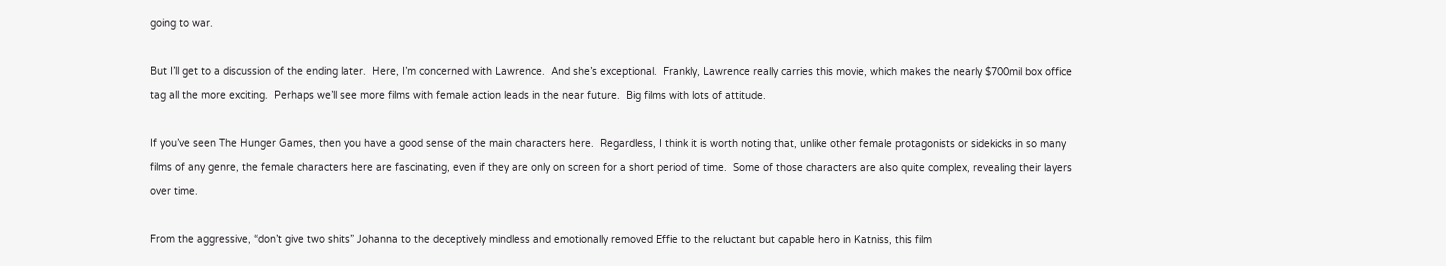going to war.

But I’ll get to a discussion of the ending later.  Here, I’m concerned with Lawrence.  And she’s exceptional.  Frankly, Lawrence really carries this movie, which makes the nearly $700mil box office tag all the more exciting.  Perhaps we’ll see more films with female action leads in the near future.  Big films with lots of attitude.

If you’ve seen The Hunger Games, then you have a good sense of the main characters here.  Regardless, I think it is worth noting that, unlike other female protagonists or sidekicks in so many films of any genre, the female characters here are fascinating, even if they are only on screen for a short period of time.  Some of those characters are also quite complex, revealing their layers over time.

From the aggressive, “don’t give two shits” Johanna to the deceptively mindless and emotionally removed Effie to the reluctant but capable hero in Katniss, this film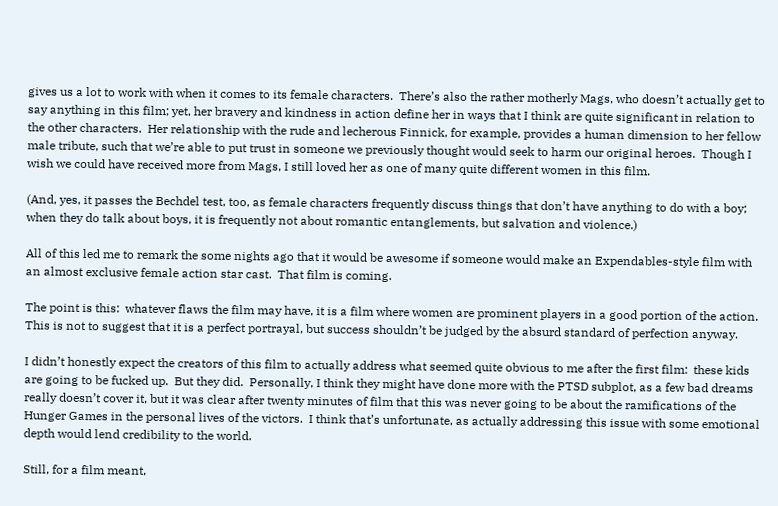gives us a lot to work with when it comes to its female characters.  There’s also the rather motherly Mags, who doesn’t actually get to say anything in this film; yet, her bravery and kindness in action define her in ways that I think are quite significant in relation to the other characters.  Her relationship with the rude and lecherous Finnick, for example, provides a human dimension to her fellow male tribute, such that we’re able to put trust in someone we previously thought would seek to harm our original heroes.  Though I wish we could have received more from Mags, I still loved her as one of many quite different women in this film.

(And, yes, it passes the Bechdel test, too, as female characters frequently discuss things that don’t have anything to do with a boy; when they do talk about boys, it is frequently not about romantic entanglements, but salvation and violence.)

All of this led me to remark the some nights ago that it would be awesome if someone would make an Expendables-style film with an almost exclusive female action star cast.  That film is coming.

The point is this:  whatever flaws the film may have, it is a film where women are prominent players in a good portion of the action.  This is not to suggest that it is a perfect portrayal, but success shouldn’t be judged by the absurd standard of perfection anyway.

I didn’t honestly expect the creators of this film to actually address what seemed quite obvious to me after the first film:  these kids are going to be fucked up.  But they did.  Personally, I think they might have done more with the PTSD subplot, as a few bad dreams really doesn’t cover it, but it was clear after twenty minutes of film that this was never going to be about the ramifications of the Hunger Games in the personal lives of the victors.  I think that’s unfortunate, as actually addressing this issue with some emotional depth would lend credibility to the world.

Still, for a film meant,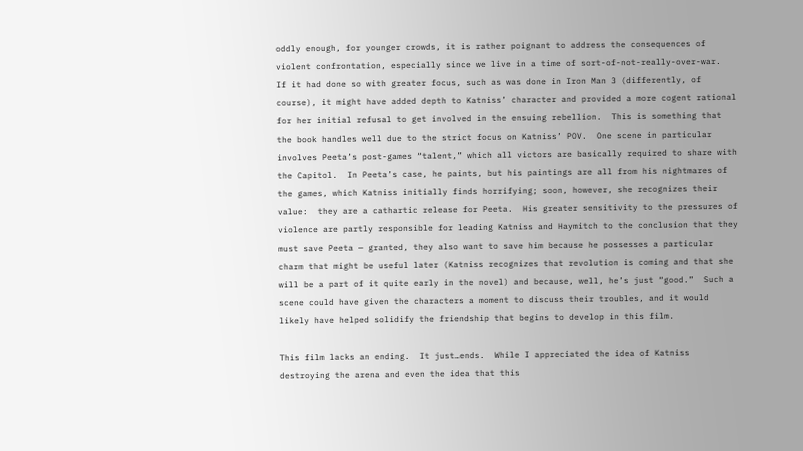oddly enough, for younger crowds, it is rather poignant to address the consequences of violent confrontation, especially since we live in a time of sort-of-not-really-over-war.  If it had done so with greater focus, such as was done in Iron Man 3 (differently, of course), it might have added depth to Katniss’ character and provided a more cogent rational for her initial refusal to get involved in the ensuing rebellion.  This is something that the book handles well due to the strict focus on Katniss’ POV.  One scene in particular involves Peeta’s post-games “talent,” which all victors are basically required to share with the Capitol.  In Peeta’s case, he paints, but his paintings are all from his nightmares of the games, which Katniss initially finds horrifying; soon, however, she recognizes their value:  they are a cathartic release for Peeta.  His greater sensitivity to the pressures of violence are partly responsible for leading Katniss and Haymitch to the conclusion that they must save Peeta — granted, they also want to save him because he possesses a particular charm that might be useful later (Katniss recognizes that revolution is coming and that she will be a part of it quite early in the novel) and because, well, he’s just “good.”  Such a scene could have given the characters a moment to discuss their troubles, and it would likely have helped solidify the friendship that begins to develop in this film.

This film lacks an ending.  It just…ends.  While I appreciated the idea of Katniss destroying the arena and even the idea that this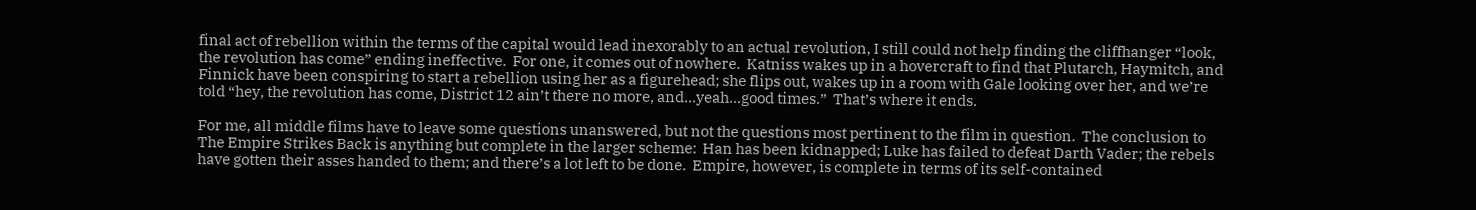final act of rebellion within the terms of the capital would lead inexorably to an actual revolution, I still could not help finding the cliffhanger “look, the revolution has come” ending ineffective.  For one, it comes out of nowhere.  Katniss wakes up in a hovercraft to find that Plutarch, Haymitch, and Finnick have been conspiring to start a rebellion using her as a figurehead; she flips out, wakes up in a room with Gale looking over her, and we’re told “hey, the revolution has come, District 12 ain’t there no more, and…yeah…good times.”  That’s where it ends.

For me, all middle films have to leave some questions unanswered, but not the questions most pertinent to the film in question.  The conclusion to The Empire Strikes Back is anything but complete in the larger scheme:  Han has been kidnapped; Luke has failed to defeat Darth Vader; the rebels have gotten their asses handed to them; and there’s a lot left to be done.  Empire, however, is complete in terms of its self-contained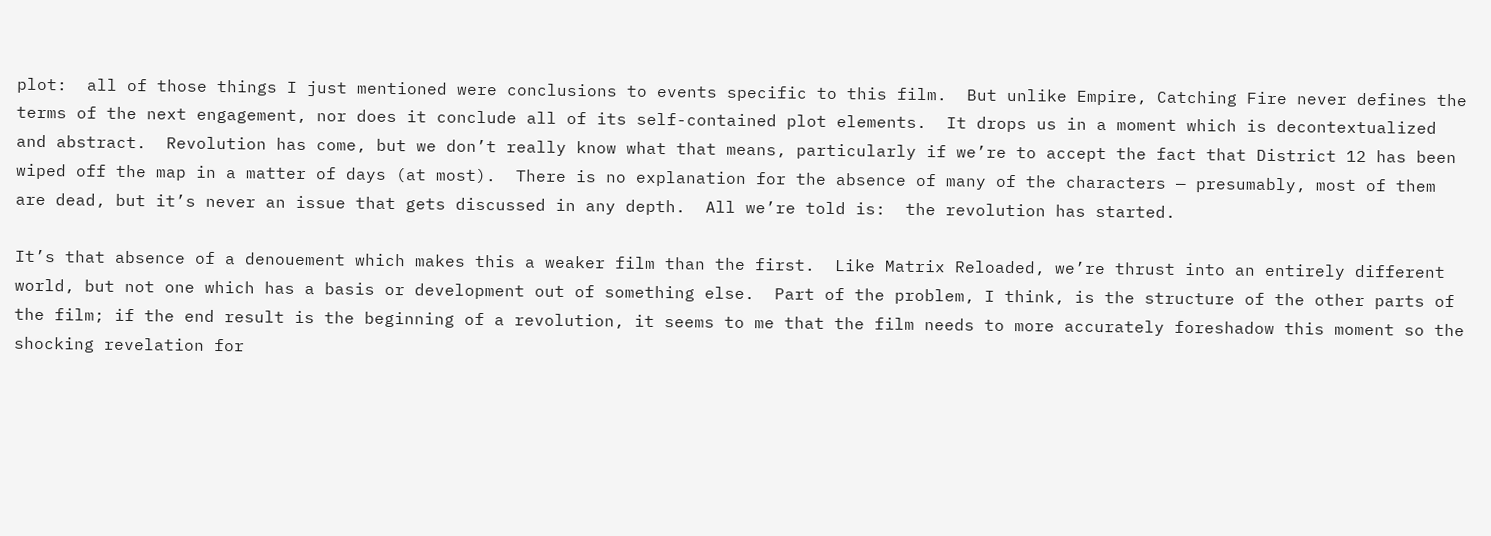plot:  all of those things I just mentioned were conclusions to events specific to this film.  But unlike Empire, Catching Fire never defines the terms of the next engagement, nor does it conclude all of its self-contained plot elements.  It drops us in a moment which is decontextualized and abstract.  Revolution has come, but we don’t really know what that means, particularly if we’re to accept the fact that District 12 has been wiped off the map in a matter of days (at most).  There is no explanation for the absence of many of the characters — presumably, most of them are dead, but it’s never an issue that gets discussed in any depth.  All we’re told is:  the revolution has started.

It’s that absence of a denouement which makes this a weaker film than the first.  Like Matrix Reloaded, we’re thrust into an entirely different world, but not one which has a basis or development out of something else.  Part of the problem, I think, is the structure of the other parts of the film; if the end result is the beginning of a revolution, it seems to me that the film needs to more accurately foreshadow this moment so the shocking revelation for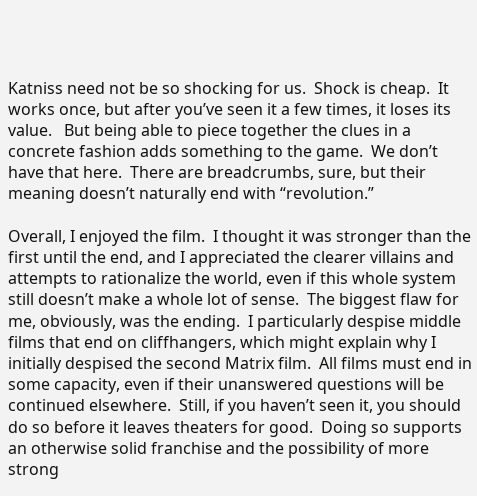Katniss need not be so shocking for us.  Shock is cheap.  It works once, but after you’ve seen it a few times, it loses its value.   But being able to piece together the clues in a concrete fashion adds something to the game.  We don’t have that here.  There are breadcrumbs, sure, but their meaning doesn’t naturally end with “revolution.”

Overall, I enjoyed the film.  I thought it was stronger than the first until the end, and I appreciated the clearer villains and attempts to rationalize the world, even if this whole system still doesn’t make a whole lot of sense.  The biggest flaw for me, obviously, was the ending.  I particularly despise middle films that end on cliffhangers, which might explain why I initially despised the second Matrix film.  All films must end in some capacity, even if their unanswered questions will be continued elsewhere.  Still, if you haven’t seen it, you should do so before it leaves theaters for good.  Doing so supports an otherwise solid franchise and the possibility of more strong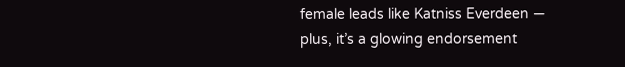female leads like Katniss Everdeen — plus, it’s a glowing endorsement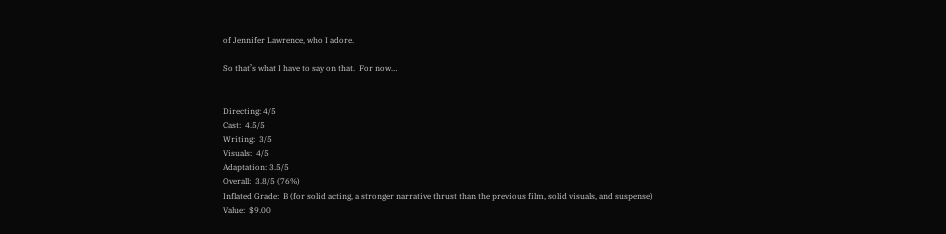of Jennifer Lawrence, who I adore.

So that’s what I have to say on that.  For now…


Directing: 4/5
Cast:  4.5/5
Writing:  3/5
Visuals:  4/5
Adaptation: 3.5/5
Overall:  3.8/5 (76%)
Inflated Grade:  B (for solid acting, a stronger narrative thrust than the previous film, solid visuals, and suspense)
Value:  $9.00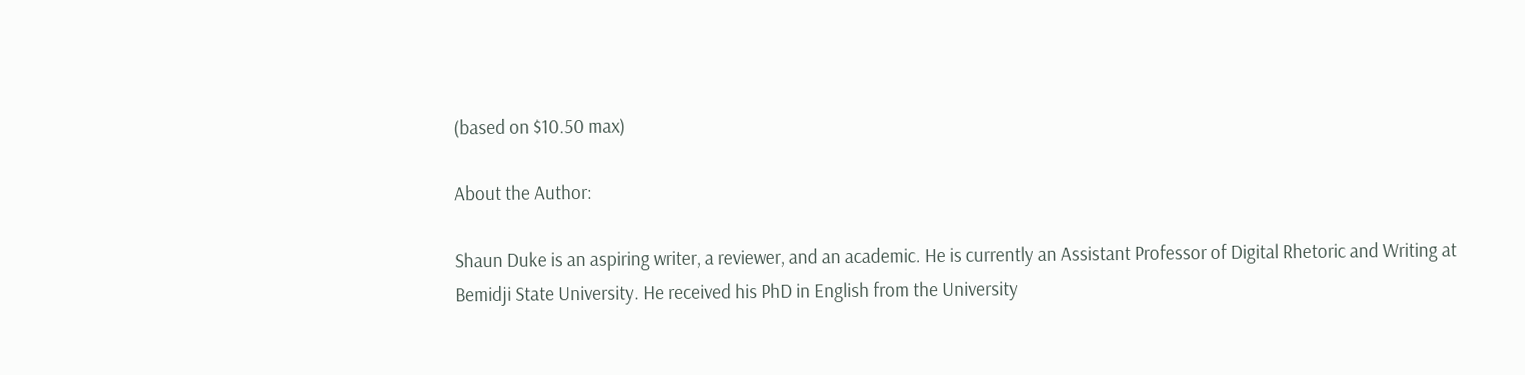(based on $10.50 max)

About the Author:

Shaun Duke is an aspiring writer, a reviewer, and an academic. He is currently an Assistant Professor of Digital Rhetoric and Writing at Bemidji State University. He received his PhD in English from the University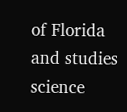of Florida and studies science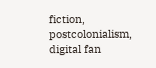fiction, postcolonialism, digital fan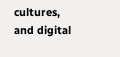cultures, and digital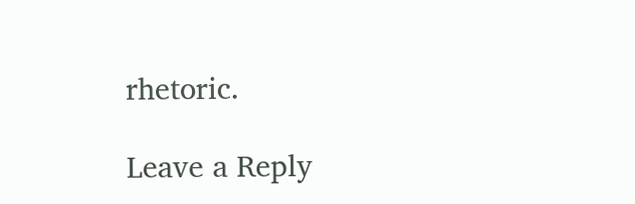rhetoric.

Leave a Reply